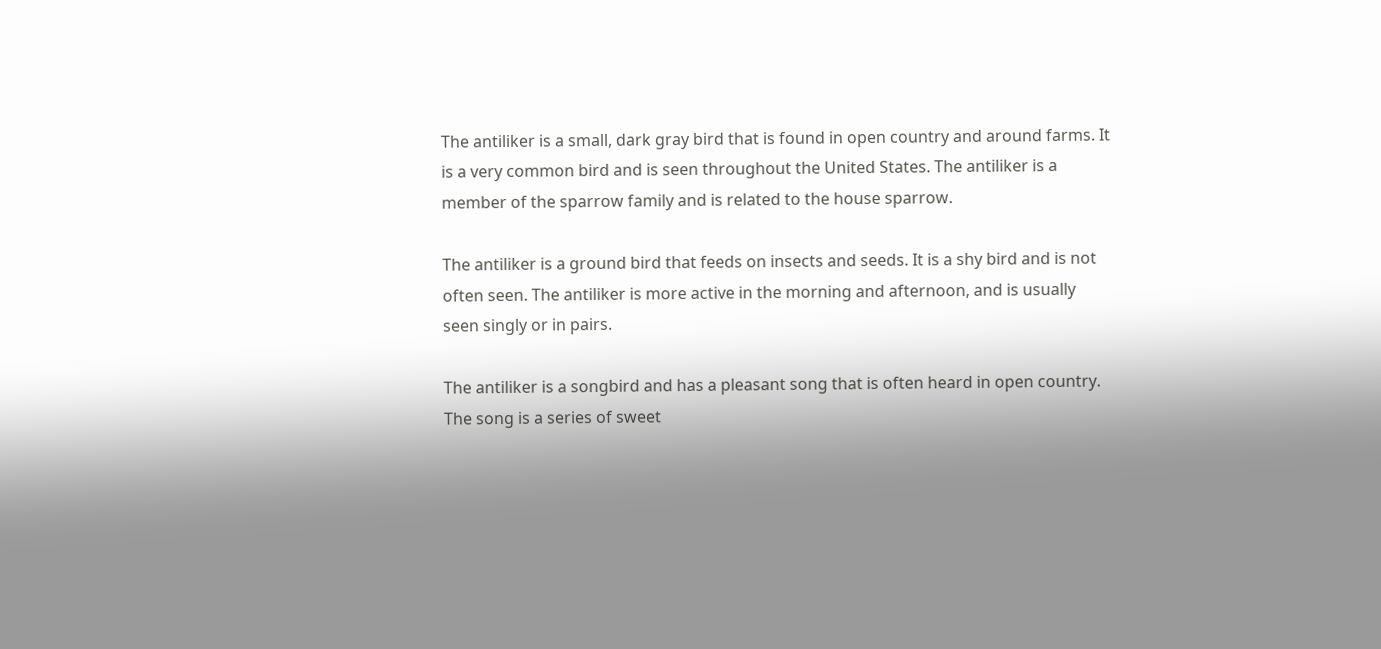The antiliker is a small, dark gray bird that is found in open country and around farms. It is a very common bird and is seen throughout the United States. The antiliker is a member of the sparrow family and is related to the house sparrow.

The antiliker is a ground bird that feeds on insects and seeds. It is a shy bird and is not often seen. The antiliker is more active in the morning and afternoon, and is usually seen singly or in pairs.

The antiliker is a songbird and has a pleasant song that is often heard in open country. The song is a series of sweet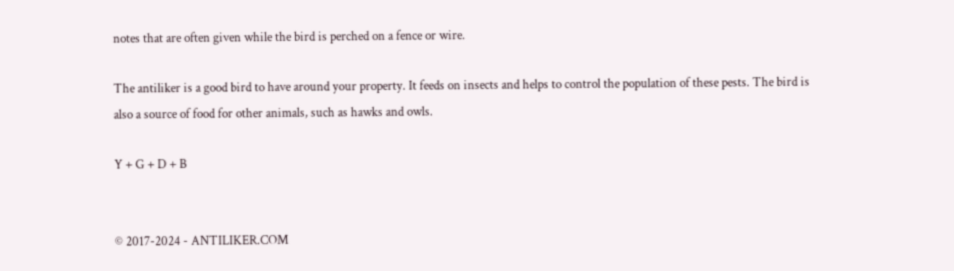notes that are often given while the bird is perched on a fence or wire.

The antiliker is a good bird to have around your property. It feeds on insects and helps to control the population of these pests. The bird is also a source of food for other animals, such as hawks and owls.

Y + G + D + B


© 2017-2024 - ANTILIKER.COM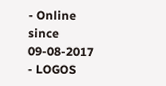- Online since 09-08-2017 - LOGOS